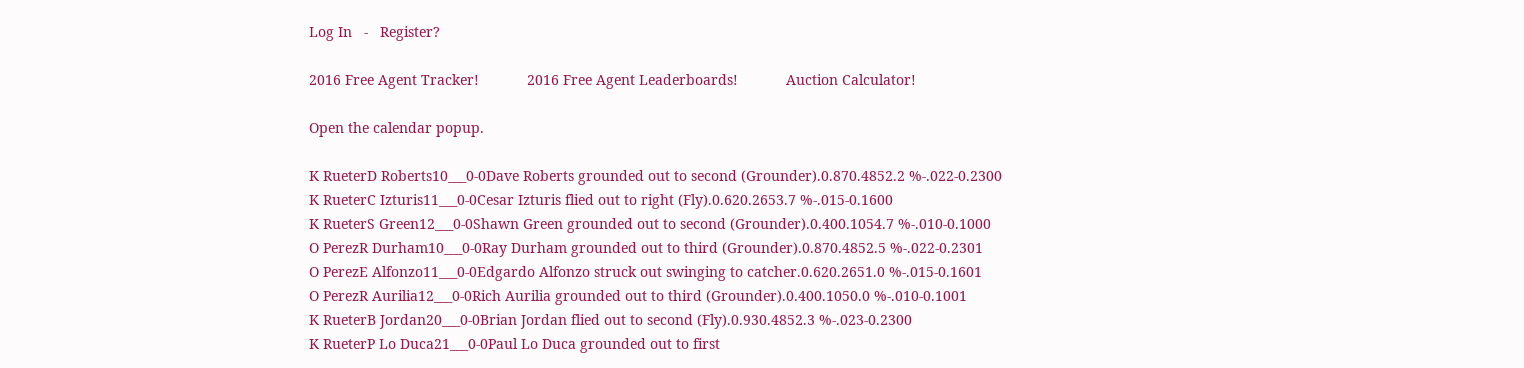Log In   -   Register?

2016 Free Agent Tracker!            2016 Free Agent Leaderboards!            Auction Calculator!

Open the calendar popup.

K RueterD Roberts10___0-0Dave Roberts grounded out to second (Grounder).0.870.4852.2 %-.022-0.2300
K RueterC Izturis11___0-0Cesar Izturis flied out to right (Fly).0.620.2653.7 %-.015-0.1600
K RueterS Green12___0-0Shawn Green grounded out to second (Grounder).0.400.1054.7 %-.010-0.1000
O PerezR Durham10___0-0Ray Durham grounded out to third (Grounder).0.870.4852.5 %-.022-0.2301
O PerezE Alfonzo11___0-0Edgardo Alfonzo struck out swinging to catcher.0.620.2651.0 %-.015-0.1601
O PerezR Aurilia12___0-0Rich Aurilia grounded out to third (Grounder).0.400.1050.0 %-.010-0.1001
K RueterB Jordan20___0-0Brian Jordan flied out to second (Fly).0.930.4852.3 %-.023-0.2300
K RueterP Lo Duca21___0-0Paul Lo Duca grounded out to first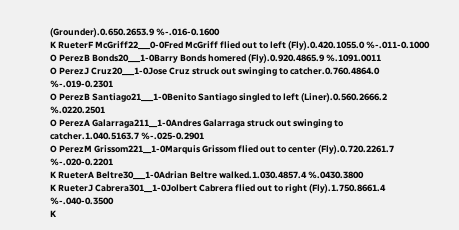(Grounder).0.650.2653.9 %-.016-0.1600
K RueterF McGriff22___0-0Fred McGriff flied out to left (Fly).0.420.1055.0 %-.011-0.1000
O PerezB Bonds20___1-0Barry Bonds homered (Fly).0.920.4865.9 %.1091.0011
O PerezJ Cruz20___1-0Jose Cruz struck out swinging to catcher.0.760.4864.0 %-.019-0.2301
O PerezB Santiago21___1-0Benito Santiago singled to left (Liner).0.560.2666.2 %.0220.2501
O PerezA Galarraga211__1-0Andres Galarraga struck out swinging to catcher.1.040.5163.7 %-.025-0.2901
O PerezM Grissom221__1-0Marquis Grissom flied out to center (Fly).0.720.2261.7 %-.020-0.2201
K RueterA Beltre30___1-0Adrian Beltre walked.1.030.4857.4 %.0430.3800
K RueterJ Cabrera301__1-0Jolbert Cabrera flied out to right (Fly).1.750.8661.4 %-.040-0.3500
K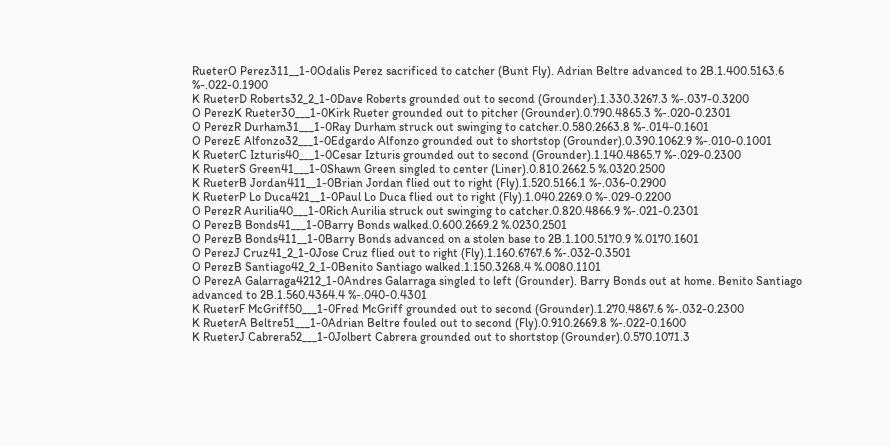RueterO Perez311__1-0Odalis Perez sacrificed to catcher (Bunt Fly). Adrian Beltre advanced to 2B.1.400.5163.6 %-.022-0.1900
K RueterD Roberts32_2_1-0Dave Roberts grounded out to second (Grounder).1.330.3267.3 %-.037-0.3200
O PerezK Rueter30___1-0Kirk Rueter grounded out to pitcher (Grounder).0.790.4865.3 %-.020-0.2301
O PerezR Durham31___1-0Ray Durham struck out swinging to catcher.0.580.2663.8 %-.014-0.1601
O PerezE Alfonzo32___1-0Edgardo Alfonzo grounded out to shortstop (Grounder).0.390.1062.9 %-.010-0.1001
K RueterC Izturis40___1-0Cesar Izturis grounded out to second (Grounder).1.140.4865.7 %-.029-0.2300
K RueterS Green41___1-0Shawn Green singled to center (Liner).0.810.2662.5 %.0320.2500
K RueterB Jordan411__1-0Brian Jordan flied out to right (Fly).1.520.5166.1 %-.036-0.2900
K RueterP Lo Duca421__1-0Paul Lo Duca flied out to right (Fly).1.040.2269.0 %-.029-0.2200
O PerezR Aurilia40___1-0Rich Aurilia struck out swinging to catcher.0.820.4866.9 %-.021-0.2301
O PerezB Bonds41___1-0Barry Bonds walked.0.600.2669.2 %.0230.2501
O PerezB Bonds411__1-0Barry Bonds advanced on a stolen base to 2B.1.100.5170.9 %.0170.1601
O PerezJ Cruz41_2_1-0Jose Cruz flied out to right (Fly).1.160.6767.6 %-.032-0.3501
O PerezB Santiago42_2_1-0Benito Santiago walked.1.150.3268.4 %.0080.1101
O PerezA Galarraga4212_1-0Andres Galarraga singled to left (Grounder). Barry Bonds out at home. Benito Santiago advanced to 2B.1.560.4364.4 %-.040-0.4301
K RueterF McGriff50___1-0Fred McGriff grounded out to second (Grounder).1.270.4867.6 %-.032-0.2300
K RueterA Beltre51___1-0Adrian Beltre fouled out to second (Fly).0.910.2669.8 %-.022-0.1600
K RueterJ Cabrera52___1-0Jolbert Cabrera grounded out to shortstop (Grounder).0.570.1071.3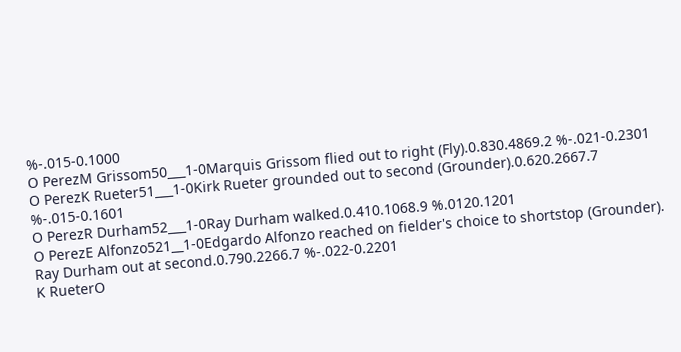%-.015-0.1000
O PerezM Grissom50___1-0Marquis Grissom flied out to right (Fly).0.830.4869.2 %-.021-0.2301
O PerezK Rueter51___1-0Kirk Rueter grounded out to second (Grounder).0.620.2667.7 %-.015-0.1601
O PerezR Durham52___1-0Ray Durham walked.0.410.1068.9 %.0120.1201
O PerezE Alfonzo521__1-0Edgardo Alfonzo reached on fielder's choice to shortstop (Grounder). Ray Durham out at second.0.790.2266.7 %-.022-0.2201
K RueterO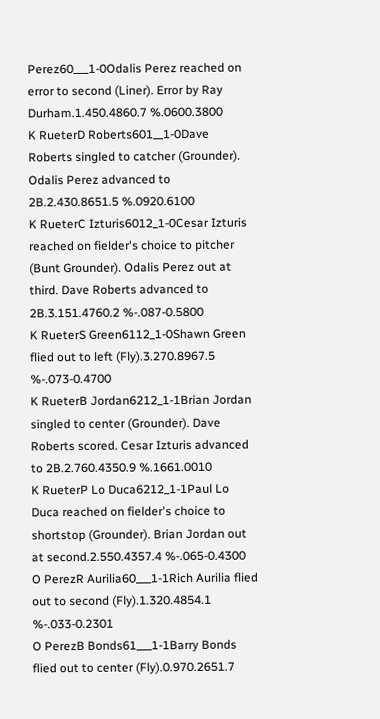Perez60___1-0Odalis Perez reached on error to second (Liner). Error by Ray Durham.1.450.4860.7 %.0600.3800
K RueterD Roberts601__1-0Dave Roberts singled to catcher (Grounder). Odalis Perez advanced to 2B.2.430.8651.5 %.0920.6100
K RueterC Izturis6012_1-0Cesar Izturis reached on fielder's choice to pitcher (Bunt Grounder). Odalis Perez out at third. Dave Roberts advanced to 2B.3.151.4760.2 %-.087-0.5800
K RueterS Green6112_1-0Shawn Green flied out to left (Fly).3.270.8967.5 %-.073-0.4700
K RueterB Jordan6212_1-1Brian Jordan singled to center (Grounder). Dave Roberts scored. Cesar Izturis advanced to 2B.2.760.4350.9 %.1661.0010
K RueterP Lo Duca6212_1-1Paul Lo Duca reached on fielder's choice to shortstop (Grounder). Brian Jordan out at second.2.550.4357.4 %-.065-0.4300
O PerezR Aurilia60___1-1Rich Aurilia flied out to second (Fly).1.320.4854.1 %-.033-0.2301
O PerezB Bonds61___1-1Barry Bonds flied out to center (Fly).0.970.2651.7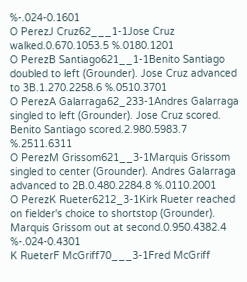%-.024-0.1601
O PerezJ Cruz62___1-1Jose Cruz walked.0.670.1053.5 %.0180.1201
O PerezB Santiago621__1-1Benito Santiago doubled to left (Grounder). Jose Cruz advanced to 3B.1.270.2258.6 %.0510.3701
O PerezA Galarraga62_233-1Andres Galarraga singled to left (Grounder). Jose Cruz scored. Benito Santiago scored.2.980.5983.7 %.2511.6311
O PerezM Grissom621__3-1Marquis Grissom singled to center (Grounder). Andres Galarraga advanced to 2B.0.480.2284.8 %.0110.2001
O PerezK Rueter6212_3-1Kirk Rueter reached on fielder's choice to shortstop (Grounder). Marquis Grissom out at second.0.950.4382.4 %-.024-0.4301
K RueterF McGriff70___3-1Fred McGriff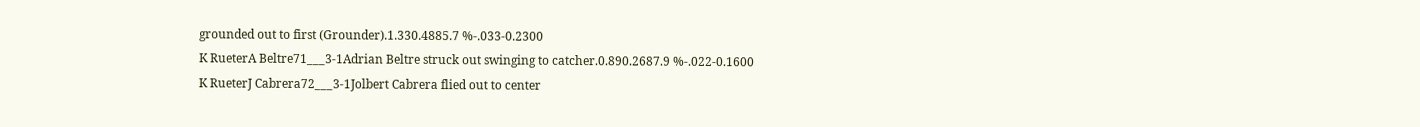grounded out to first (Grounder).1.330.4885.7 %-.033-0.2300
K RueterA Beltre71___3-1Adrian Beltre struck out swinging to catcher.0.890.2687.9 %-.022-0.1600
K RueterJ Cabrera72___3-1Jolbert Cabrera flied out to center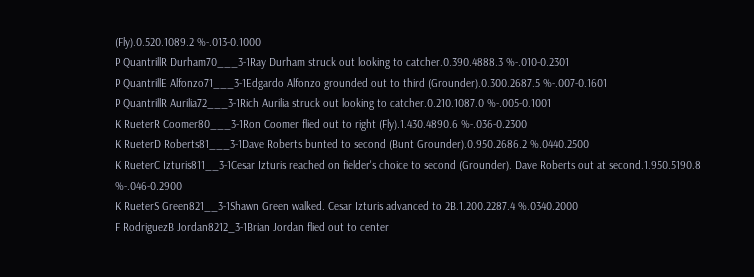(Fly).0.520.1089.2 %-.013-0.1000
P QuantrillR Durham70___3-1Ray Durham struck out looking to catcher.0.390.4888.3 %-.010-0.2301
P QuantrillE Alfonzo71___3-1Edgardo Alfonzo grounded out to third (Grounder).0.300.2687.5 %-.007-0.1601
P QuantrillR Aurilia72___3-1Rich Aurilia struck out looking to catcher.0.210.1087.0 %-.005-0.1001
K RueterR Coomer80___3-1Ron Coomer flied out to right (Fly).1.430.4890.6 %-.036-0.2300
K RueterD Roberts81___3-1Dave Roberts bunted to second (Bunt Grounder).0.950.2686.2 %.0440.2500
K RueterC Izturis811__3-1Cesar Izturis reached on fielder's choice to second (Grounder). Dave Roberts out at second.1.950.5190.8 %-.046-0.2900
K RueterS Green821__3-1Shawn Green walked. Cesar Izturis advanced to 2B.1.200.2287.4 %.0340.2000
F RodriguezB Jordan8212_3-1Brian Jordan flied out to center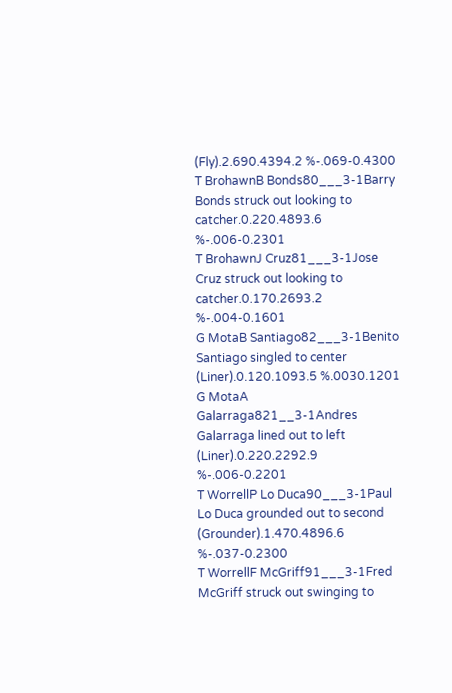(Fly).2.690.4394.2 %-.069-0.4300
T BrohawnB Bonds80___3-1Barry Bonds struck out looking to catcher.0.220.4893.6 %-.006-0.2301
T BrohawnJ Cruz81___3-1Jose Cruz struck out looking to catcher.0.170.2693.2 %-.004-0.1601
G MotaB Santiago82___3-1Benito Santiago singled to center (Liner).0.120.1093.5 %.0030.1201
G MotaA Galarraga821__3-1Andres Galarraga lined out to left (Liner).0.220.2292.9 %-.006-0.2201
T WorrellP Lo Duca90___3-1Paul Lo Duca grounded out to second (Grounder).1.470.4896.6 %-.037-0.2300
T WorrellF McGriff91___3-1Fred McGriff struck out swinging to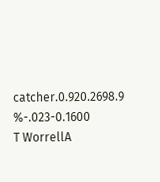catcher.0.920.2698.9 %-.023-0.1600
T WorrellA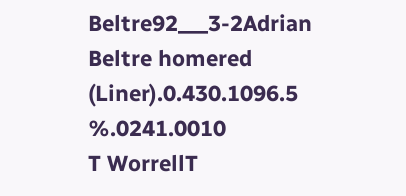Beltre92___3-2Adrian Beltre homered (Liner).0.430.1096.5 %.0241.0010
T WorrellT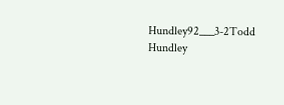Hundley92___3-2Todd Hundley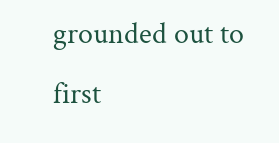grounded out to first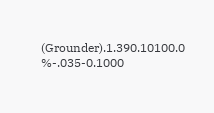(Grounder).1.390.10100.0 %-.035-0.1000